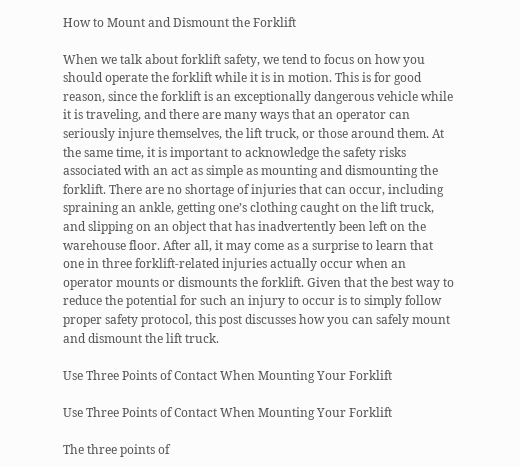How to Mount and Dismount the Forklift

When we talk about forklift safety, we tend to focus on how you should operate the forklift while it is in motion. This is for good reason, since the forklift is an exceptionally dangerous vehicle while it is traveling, and there are many ways that an operator can seriously injure themselves, the lift truck, or those around them. At the same time, it is important to acknowledge the safety risks associated with an act as simple as mounting and dismounting the forklift. There are no shortage of injuries that can occur, including spraining an ankle, getting one’s clothing caught on the lift truck, and slipping on an object that has inadvertently been left on the warehouse floor. After all, it may come as a surprise to learn that one in three forklift-related injuries actually occur when an operator mounts or dismounts the forklift. Given that the best way to reduce the potential for such an injury to occur is to simply follow proper safety protocol, this post discusses how you can safely mount and dismount the lift truck.

Use Three Points of Contact When Mounting Your Forklift

Use Three Points of Contact When Mounting Your Forklift

The three points of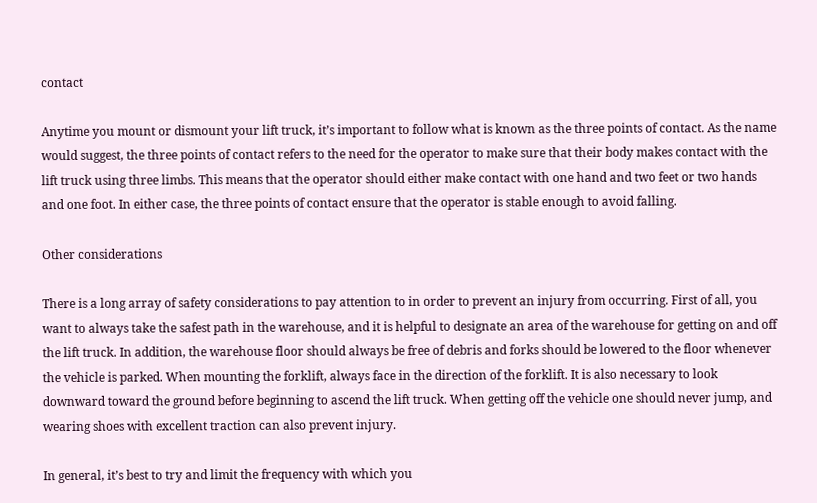contact

Anytime you mount or dismount your lift truck, it’s important to follow what is known as the three points of contact. As the name would suggest, the three points of contact refers to the need for the operator to make sure that their body makes contact with the lift truck using three limbs. This means that the operator should either make contact with one hand and two feet or two hands and one foot. In either case, the three points of contact ensure that the operator is stable enough to avoid falling.

Other considerations

There is a long array of safety considerations to pay attention to in order to prevent an injury from occurring. First of all, you want to always take the safest path in the warehouse, and it is helpful to designate an area of the warehouse for getting on and off the lift truck. In addition, the warehouse floor should always be free of debris and forks should be lowered to the floor whenever the vehicle is parked. When mounting the forklift, always face in the direction of the forklift. It is also necessary to look downward toward the ground before beginning to ascend the lift truck. When getting off the vehicle one should never jump, and wearing shoes with excellent traction can also prevent injury.

In general, it’s best to try and limit the frequency with which you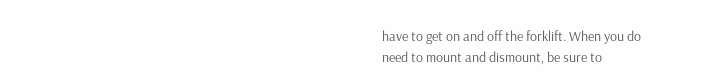have to get on and off the forklift. When you do need to mount and dismount, be sure to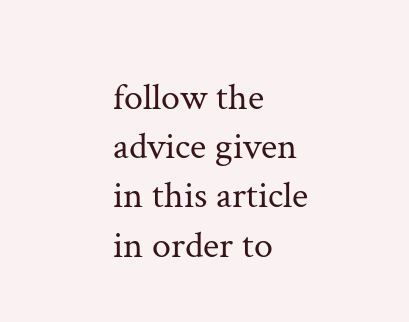follow the advice given in this article in order to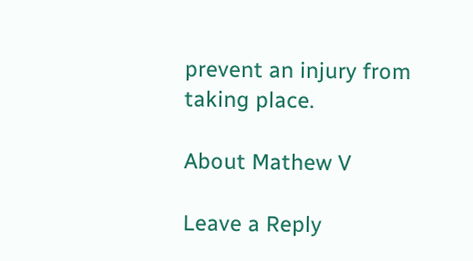prevent an injury from taking place.

About Mathew V

Leave a Reply